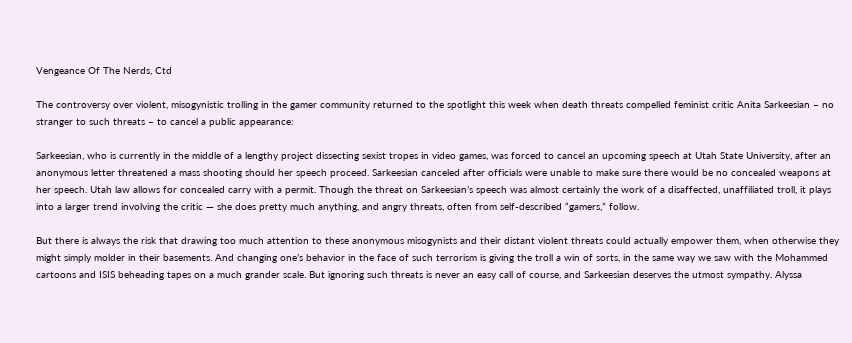Vengeance Of The Nerds, Ctd

The controversy over violent, misogynistic trolling in the gamer community returned to the spotlight this week when death threats compelled feminist critic Anita Sarkeesian – no stranger to such threats – to cancel a public appearance:

Sarkeesian, who is currently in the middle of a lengthy project dissecting sexist tropes in video games, was forced to cancel an upcoming speech at Utah State University, after an anonymous letter threatened a mass shooting should her speech proceed. Sarkeesian canceled after officials were unable to make sure there would be no concealed weapons at her speech. Utah law allows for concealed carry with a permit. Though the threat on Sarkeesian’s speech was almost certainly the work of a disaffected, unaffiliated troll, it plays into a larger trend involving the critic — she does pretty much anything, and angry threats, often from self-described “gamers,” follow.

But there is always the risk that drawing too much attention to these anonymous misogynists and their distant violent threats could actually empower them, when otherwise they might simply molder in their basements. And changing one’s behavior in the face of such terrorism is giving the troll a win of sorts, in the same way we saw with the Mohammed cartoons and ISIS beheading tapes on a much grander scale. But ignoring such threats is never an easy call of course, and Sarkeesian deserves the utmost sympathy. Alyssa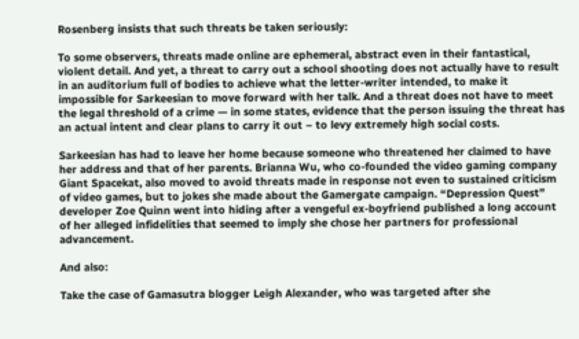Rosenberg insists that such threats be taken seriously:

To some observers, threats made online are ephemeral, abstract even in their fantastical, violent detail. And yet, a threat to carry out a school shooting does not actually have to result in an auditorium full of bodies to achieve what the letter-writer intended, to make it impossible for Sarkeesian to move forward with her talk. And a threat does not have to meet the legal threshold of a crime — in some states, evidence that the person issuing the threat has an actual intent and clear plans to carry it out – to levy extremely high social costs.

Sarkeesian has had to leave her home because someone who threatened her claimed to have her address and that of her parents. Brianna Wu, who co-founded the video gaming company Giant Spacekat, also moved to avoid threats made in response not even to sustained criticism of video games, but to jokes she made about the Gamergate campaign. “Depression Quest” developer Zoe Quinn went into hiding after a vengeful ex-boyfriend published a long account of her alleged infidelities that seemed to imply she chose her partners for professional advancement.

And also:

Take the case of Gamasutra blogger Leigh Alexander, who was targeted after she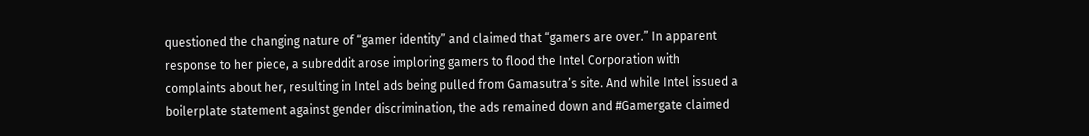questioned the changing nature of “gamer identity” and claimed that “gamers are over.” In apparent response to her piece, a subreddit arose imploring gamers to flood the Intel Corporation with complaints about her, resulting in Intel ads being pulled from Gamasutra’s site. And while Intel issued a boilerplate statement against gender discrimination, the ads remained down and #Gamergate claimed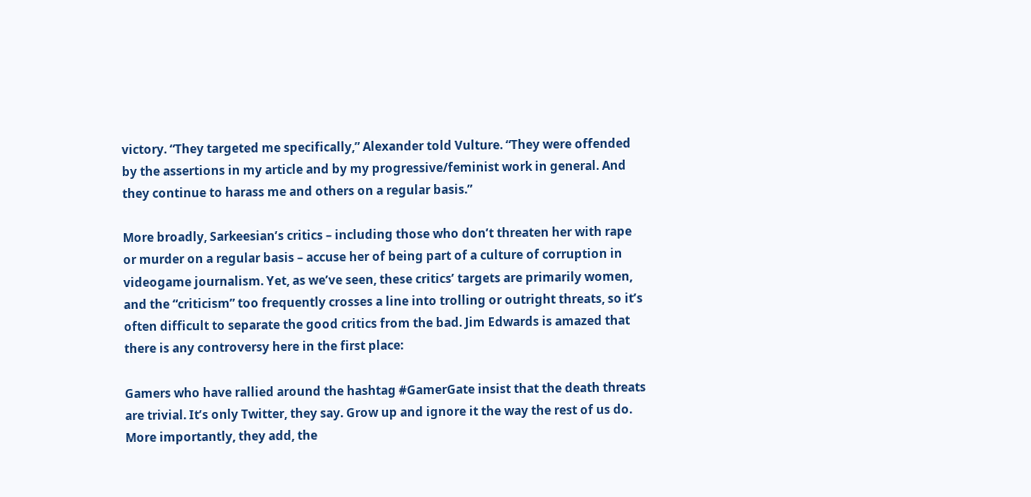victory. “They targeted me specifically,” Alexander told Vulture. “They were offended by the assertions in my article and by my progressive/feminist work in general. And they continue to harass me and others on a regular basis.”

More broadly, Sarkeesian’s critics – including those who don’t threaten her with rape or murder on a regular basis – accuse her of being part of a culture of corruption in videogame journalism. Yet, as we’ve seen, these critics’ targets are primarily women, and the “criticism” too frequently crosses a line into trolling or outright threats, so it’s often difficult to separate the good critics from the bad. Jim Edwards is amazed that there is any controversy here in the first place:

Gamers who have rallied around the hashtag #GamerGate insist that the death threats are trivial. It’s only Twitter, they say. Grow up and ignore it the way the rest of us do. More importantly, they add, the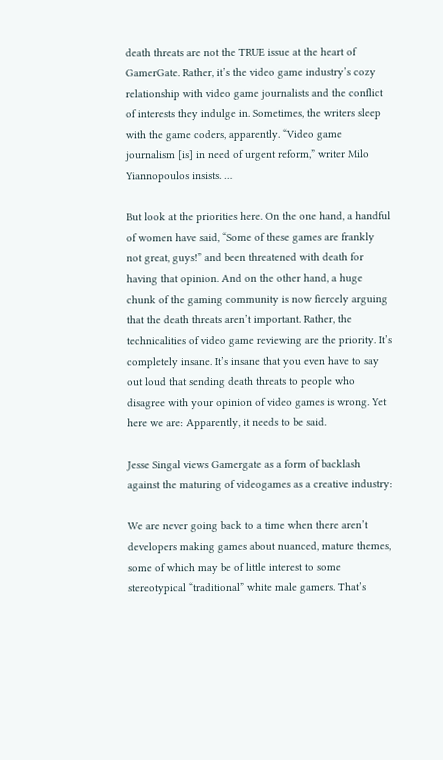death threats are not the TRUE issue at the heart of GamerGate. Rather, it’s the video game industry’s cozy relationship with video game journalists and the conflict of interests they indulge in. Sometimes, the writers sleep with the game coders, apparently. “Video game journalism [is] in need of urgent reform,” writer Milo Yiannopoulos insists. …

But look at the priorities here. On the one hand, a handful of women have said, “Some of these games are frankly not great, guys!” and been threatened with death for having that opinion. And on the other hand, a huge chunk of the gaming community is now fiercely arguing that the death threats aren’t important. Rather, the technicalities of video game reviewing are the priority. It’s completely insane. It’s insane that you even have to say out loud that sending death threats to people who disagree with your opinion of video games is wrong. Yet here we are: Apparently, it needs to be said.

Jesse Singal views Gamergate as a form of backlash against the maturing of videogames as a creative industry:

We are never going back to a time when there aren’t developers making games about nuanced, mature themes, some of which may be of little interest to some stereotypical “traditional” white male gamers. That’s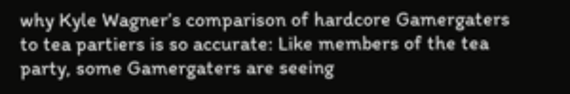why Kyle Wagner’s comparison of hardcore Gamergaters to tea partiers is so accurate: Like members of the tea party, some Gamergaters are seeing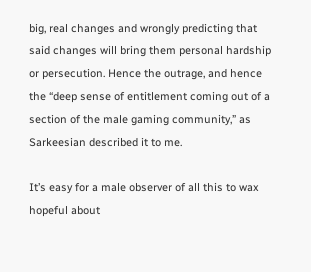big, real changes and wrongly predicting that said changes will bring them personal hardship or persecution. Hence the outrage, and hence the “deep sense of entitlement coming out of a section of the male gaming community,” as Sarkeesian described it to me.

It’s easy for a male observer of all this to wax hopeful about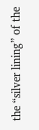the “silver lining” of the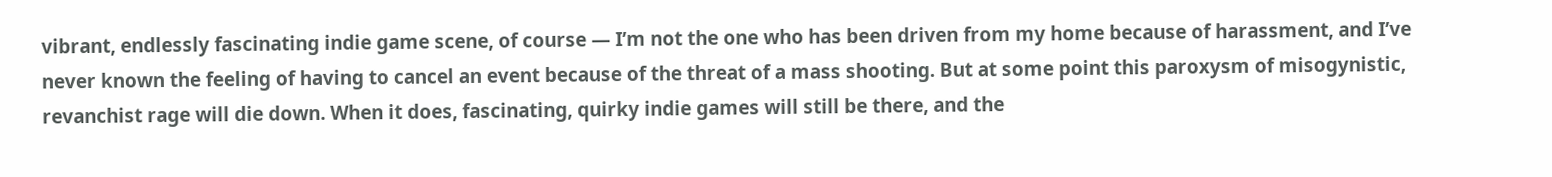vibrant, endlessly fascinating indie game scene, of course — I’m not the one who has been driven from my home because of harassment, and I’ve never known the feeling of having to cancel an event because of the threat of a mass shooting. But at some point this paroxysm of misogynistic, revanchist rage will die down. When it does, fascinating, quirky indie games will still be there, and the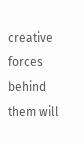creative forces behind them will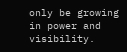only be growing in power and visibility.